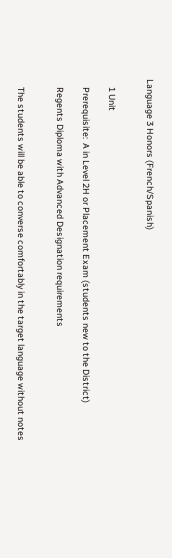Language 3 Honors (French/Spanish)


    1 Unit

    Prerequisite:  A in Level 2H or Placement Exam (students new to the District)

    Regents Diploma with Advanced Designation requirements


    The students will be able to converse comfortably in the target language without notes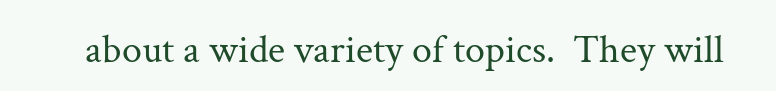about a wide variety of topics.  They will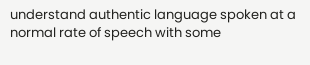understand authentic language spoken at a normal rate of speech with some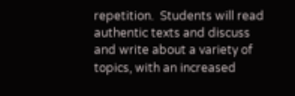repetition.  Students will read authentic texts and discuss and write about a variety of topics, with an increased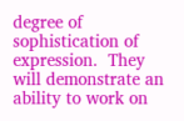degree of sophistication of expression.  They will demonstrate an ability to work on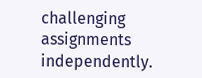challenging assignments independently.